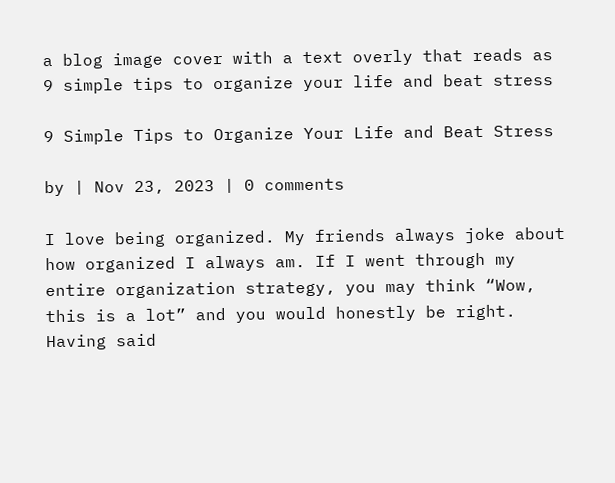a blog image cover with a text overly that reads as 9 simple tips to organize your life and beat stress

9 Simple Tips to Organize Your Life and Beat Stress

by | Nov 23, 2023 | 0 comments

I love being organized. My friends always joke about how organized I always am. If I went through my entire organization strategy, you may think “Wow, this is a lot” and you would honestly be right. Having said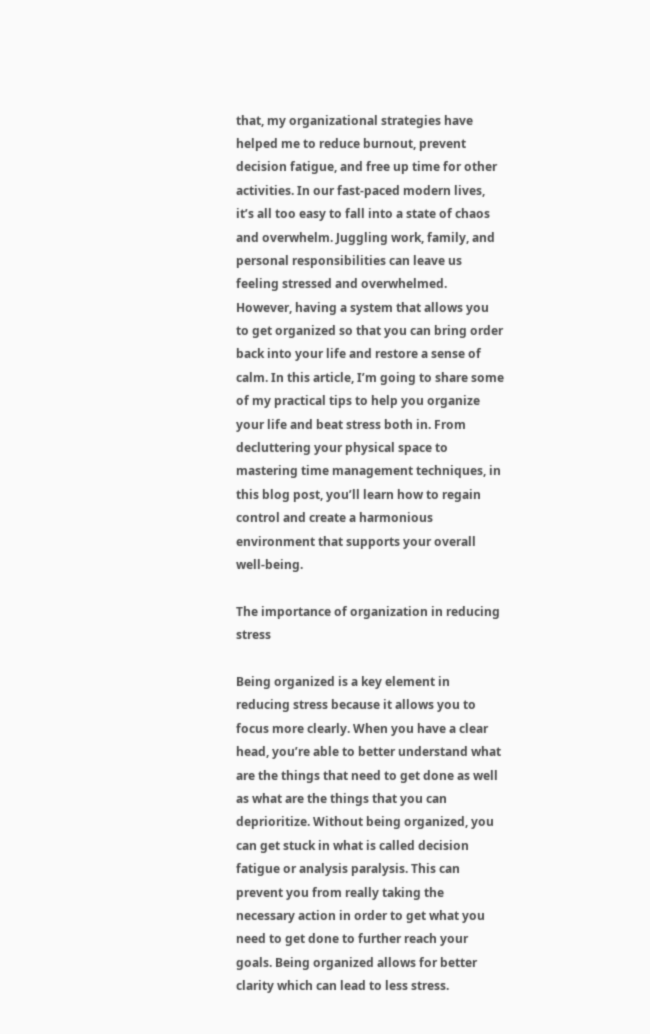that, my organizational strategies have helped me to reduce burnout, prevent decision fatigue, and free up time for other activities. In our fast-paced modern lives, it’s all too easy to fall into a state of chaos and overwhelm. Juggling work, family, and personal responsibilities can leave us feeling stressed and overwhelmed. However, having a system that allows you to get organized so that you can bring order back into your life and restore a sense of calm. In this article, I’m going to share some of my practical tips to help you organize your life and beat stress both in. From decluttering your physical space to mastering time management techniques, in this blog post, you’ll learn how to regain control and create a harmonious environment that supports your overall well-being.

The importance of organization in reducing stress

Being organized is a key element in reducing stress because it allows you to focus more clearly. When you have a clear head, you’re able to better understand what are the things that need to get done as well as what are the things that you can deprioritize. Without being organized, you can get stuck in what is called decision fatigue or analysis paralysis. This can prevent you from really taking the necessary action in order to get what you need to get done to further reach your goals. Being organized allows for better clarity which can lead to less stress.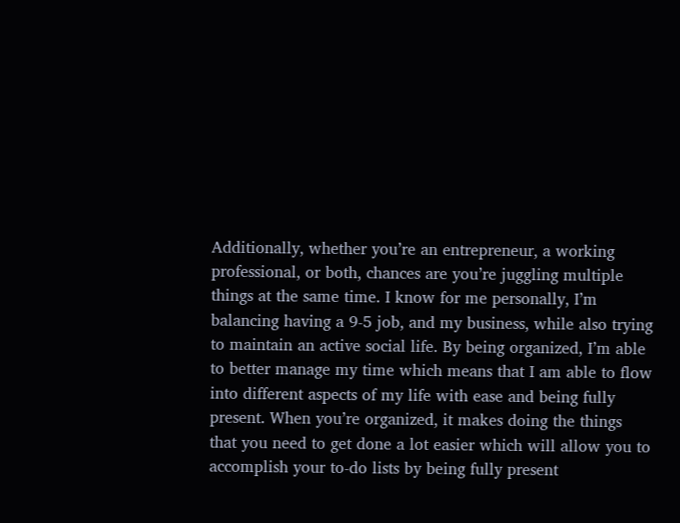Additionally, whether you’re an entrepreneur, a working professional, or both, chances are you’re juggling multiple things at the same time. I know for me personally, I’m balancing having a 9-5 job, and my business, while also trying to maintain an active social life. By being organized, I’m able to better manage my time which means that I am able to flow into different aspects of my life with ease and being fully present. When you’re organized, it makes doing the things that you need to get done a lot easier which will allow you to accomplish your to-do lists by being fully present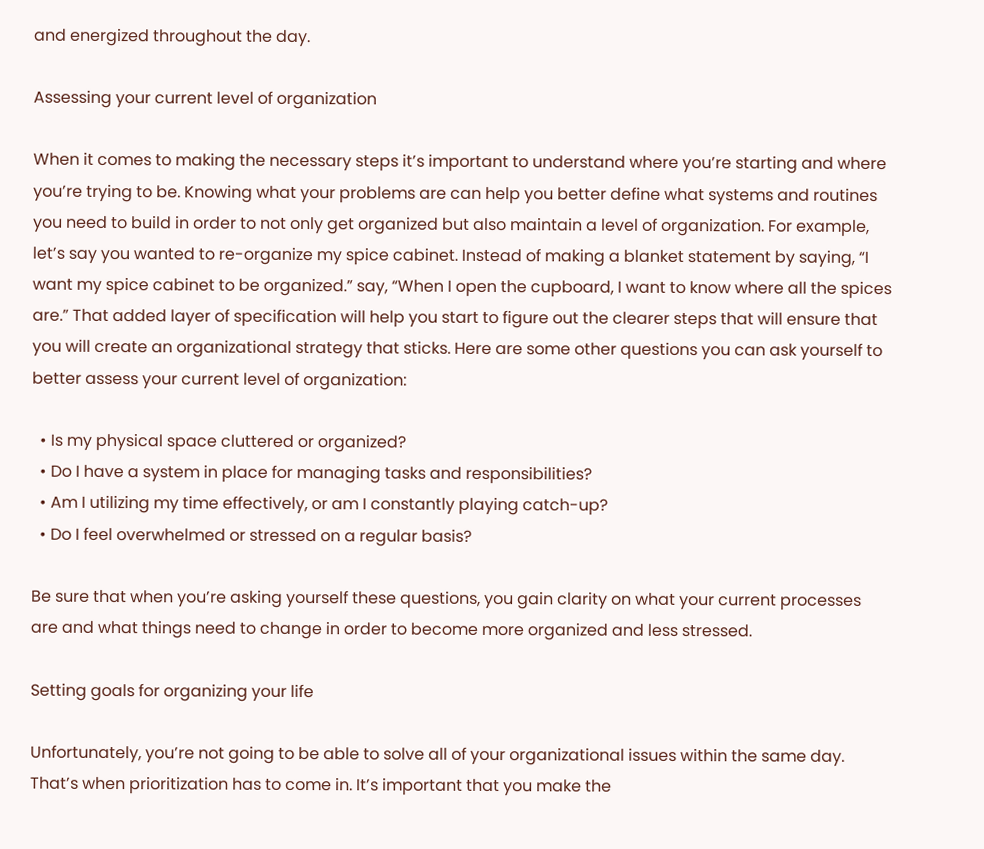and energized throughout the day.

Assessing your current level of organization

When it comes to making the necessary steps it’s important to understand where you’re starting and where you’re trying to be. Knowing what your problems are can help you better define what systems and routines you need to build in order to not only get organized but also maintain a level of organization. For example, let’s say you wanted to re-organize my spice cabinet. Instead of making a blanket statement by saying, “I want my spice cabinet to be organized.” say, “When I open the cupboard, I want to know where all the spices are.” That added layer of specification will help you start to figure out the clearer steps that will ensure that you will create an organizational strategy that sticks. Here are some other questions you can ask yourself to better assess your current level of organization:

  • Is my physical space cluttered or organized?
  • Do I have a system in place for managing tasks and responsibilities?
  • Am I utilizing my time effectively, or am I constantly playing catch-up?
  • Do I feel overwhelmed or stressed on a regular basis?

Be sure that when you’re asking yourself these questions, you gain clarity on what your current processes are and what things need to change in order to become more organized and less stressed.

Setting goals for organizing your life

Unfortunately, you’re not going to be able to solve all of your organizational issues within the same day. That’s when prioritization has to come in. It’s important that you make the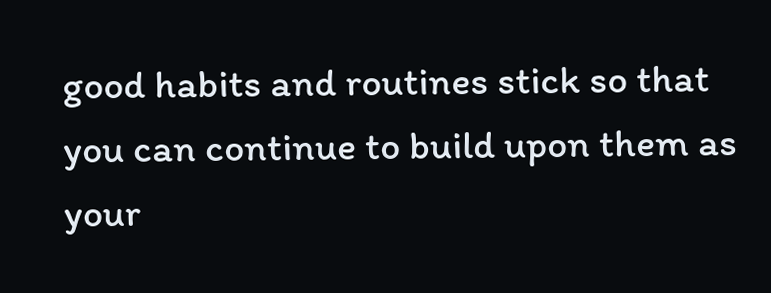good habits and routines stick so that you can continue to build upon them as your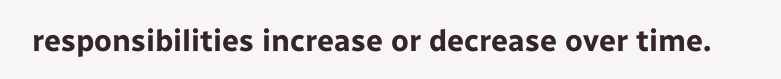responsibilities increase or decrease over time.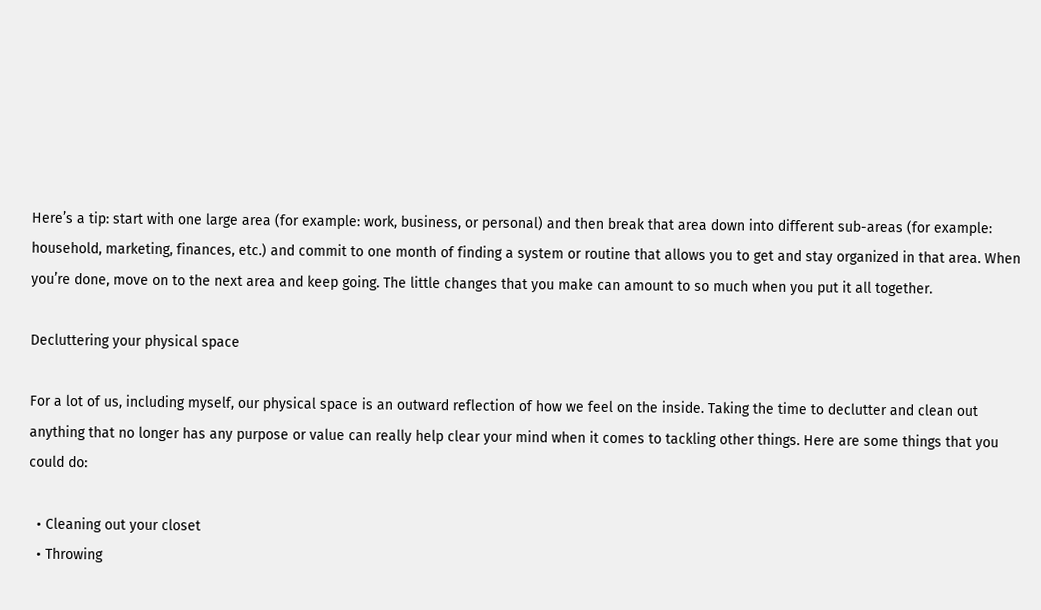Here’s a tip: start with one large area (for example: work, business, or personal) and then break that area down into different sub-areas (for example: household, marketing, finances, etc.) and commit to one month of finding a system or routine that allows you to get and stay organized in that area. When you’re done, move on to the next area and keep going. The little changes that you make can amount to so much when you put it all together.

Decluttering your physical space

For a lot of us, including myself, our physical space is an outward reflection of how we feel on the inside. Taking the time to declutter and clean out anything that no longer has any purpose or value can really help clear your mind when it comes to tackling other things. Here are some things that you could do:

  • Cleaning out your closet
  • Throwing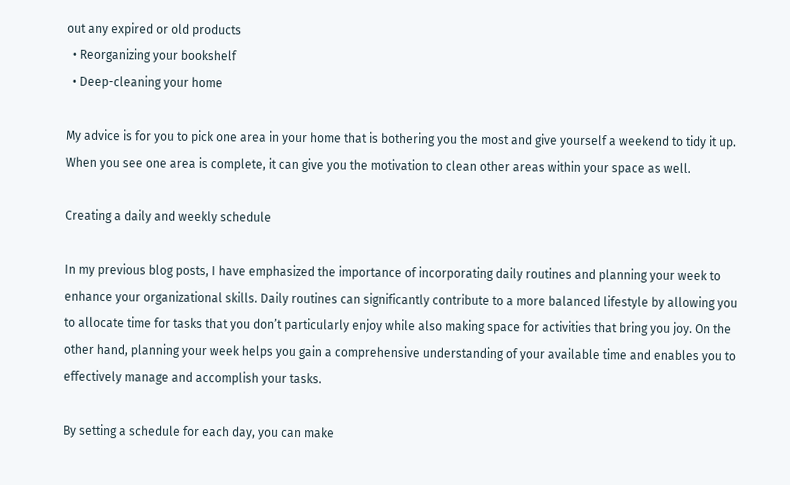out any expired or old products
  • Reorganizing your bookshelf
  • Deep-cleaning your home

My advice is for you to pick one area in your home that is bothering you the most and give yourself a weekend to tidy it up. When you see one area is complete, it can give you the motivation to clean other areas within your space as well.

Creating a daily and weekly schedule

In my previous blog posts, I have emphasized the importance of incorporating daily routines and planning your week to enhance your organizational skills. Daily routines can significantly contribute to a more balanced lifestyle by allowing you to allocate time for tasks that you don’t particularly enjoy while also making space for activities that bring you joy. On the other hand, planning your week helps you gain a comprehensive understanding of your available time and enables you to effectively manage and accomplish your tasks.

By setting a schedule for each day, you can make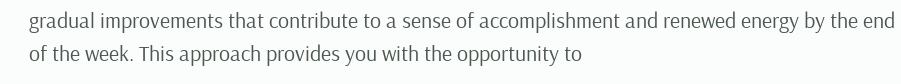gradual improvements that contribute to a sense of accomplishment and renewed energy by the end of the week. This approach provides you with the opportunity to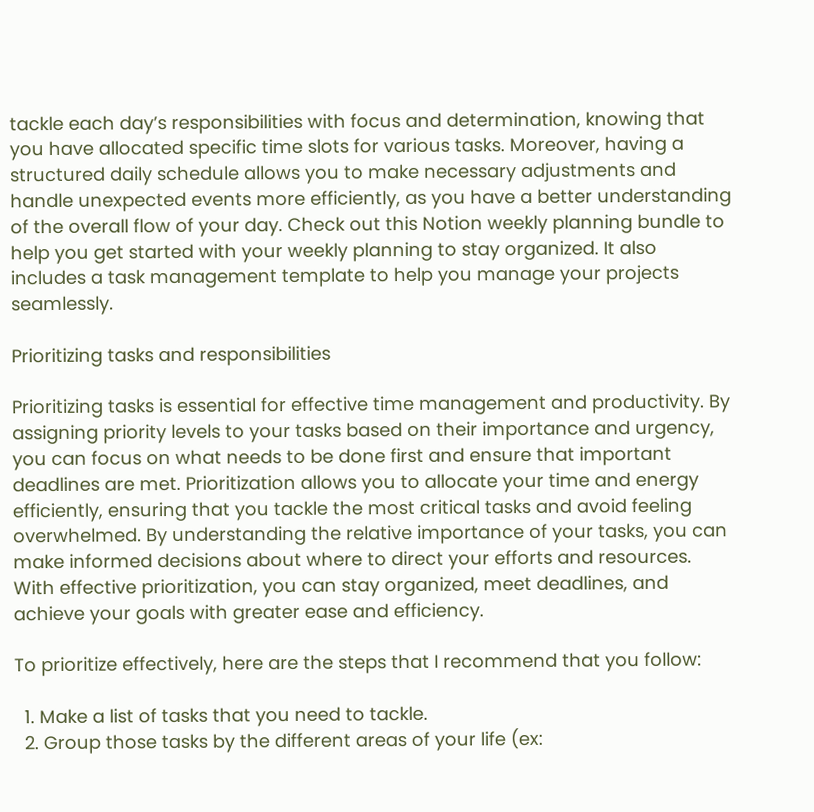tackle each day’s responsibilities with focus and determination, knowing that you have allocated specific time slots for various tasks. Moreover, having a structured daily schedule allows you to make necessary adjustments and handle unexpected events more efficiently, as you have a better understanding of the overall flow of your day. Check out this Notion weekly planning bundle to help you get started with your weekly planning to stay organized. It also includes a task management template to help you manage your projects seamlessly.

Prioritizing tasks and responsibilities

Prioritizing tasks is essential for effective time management and productivity. By assigning priority levels to your tasks based on their importance and urgency, you can focus on what needs to be done first and ensure that important deadlines are met. Prioritization allows you to allocate your time and energy efficiently, ensuring that you tackle the most critical tasks and avoid feeling overwhelmed. By understanding the relative importance of your tasks, you can make informed decisions about where to direct your efforts and resources. With effective prioritization, you can stay organized, meet deadlines, and achieve your goals with greater ease and efficiency.

To prioritize effectively, here are the steps that I recommend that you follow:

  1. Make a list of tasks that you need to tackle.
  2. Group those tasks by the different areas of your life (ex: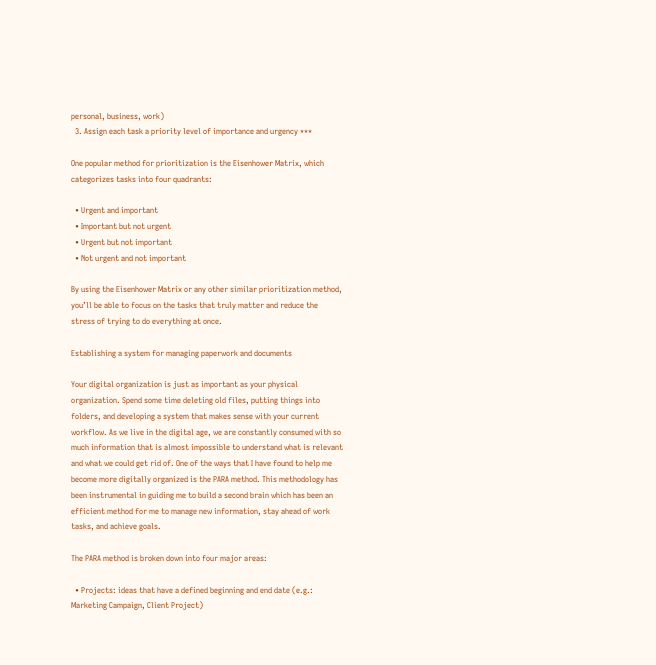personal, business, work)
  3. Assign each task a priority level of importance and urgency ***

One popular method for prioritization is the Eisenhower Matrix, which categorizes tasks into four quadrants:

  • Urgent and important
  • Important but not urgent
  • Urgent but not important
  • Not urgent and not important

By using the Eisenhower Matrix or any other similar prioritization method, you’ll be able to focus on the tasks that truly matter and reduce the stress of trying to do everything at once.

Establishing a system for managing paperwork and documents

Your digital organization is just as important as your physical organization. Spend some time deleting old files, putting things into folders, and developing a system that makes sense with your current workflow. As we live in the digital age, we are constantly consumed with so much information that is almost impossible to understand what is relevant and what we could get rid of. One of the ways that I have found to help me become more digitally organized is the PARA method. This methodology has been instrumental in guiding me to build a second brain which has been an efficient method for me to manage new information, stay ahead of work tasks, and achieve goals.

The PARA method is broken down into four major areas:

  • Projects: ideas that have a defined beginning and end date (e.g.: Marketing Campaign, Client Project)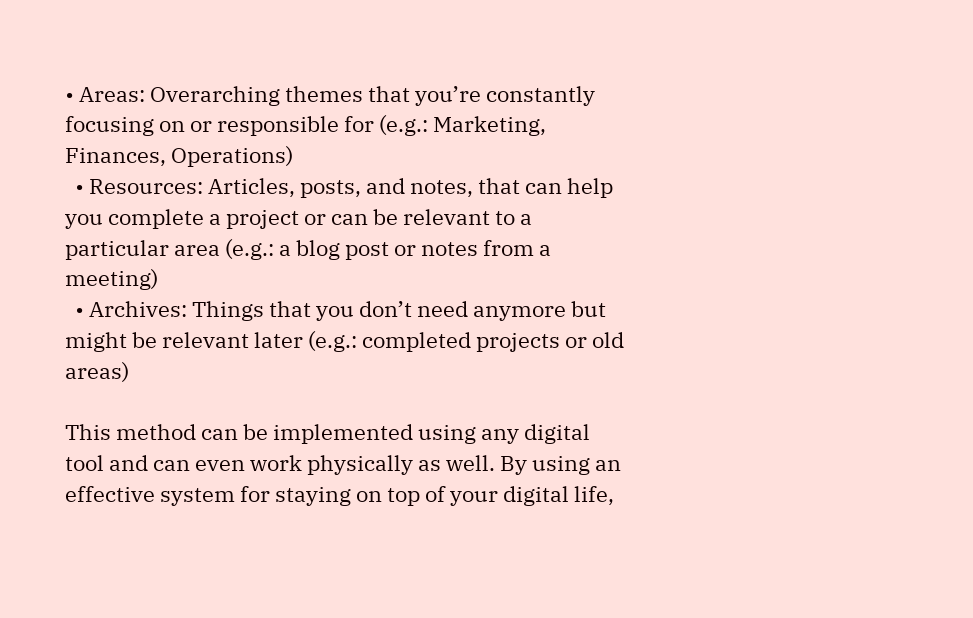• Areas: Overarching themes that you’re constantly focusing on or responsible for (e.g.: Marketing, Finances, Operations)
  • Resources: Articles, posts, and notes, that can help you complete a project or can be relevant to a particular area (e.g.: a blog post or notes from a meeting)
  • Archives: Things that you don’t need anymore but might be relevant later (e.g.: completed projects or old areas)

This method can be implemented using any digital tool and can even work physically as well. By using an effective system for staying on top of your digital life,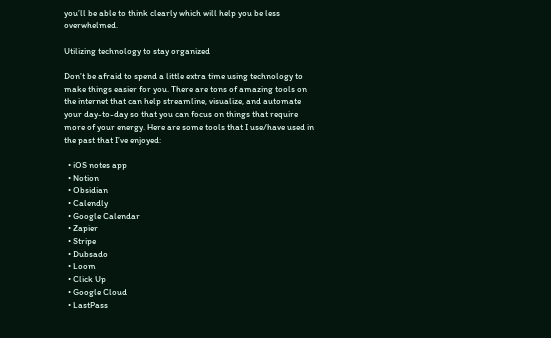you’ll be able to think clearly which will help you be less overwhelmed.

Utilizing technology to stay organized

Don’t be afraid to spend a little extra time using technology to make things easier for you. There are tons of amazing tools on the internet that can help streamline, visualize, and automate your day-to-day so that you can focus on things that require more of your energy. Here are some tools that I use/have used in the past that I’ve enjoyed:

  • iOS notes app
  • Notion
  • Obsidian
  • Calendly
  • Google Calendar
  • Zapier
  • Stripe
  • Dubsado
  • Loom
  • Click Up
  • Google Cloud
  • LastPass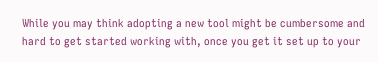While you may think adopting a new tool might be cumbersome and hard to get started working with, once you get it set up to your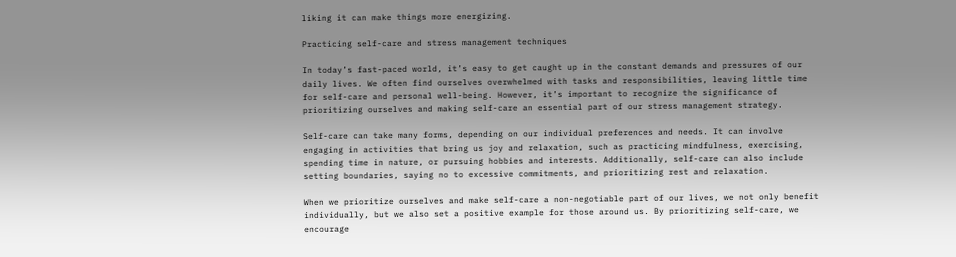liking it can make things more energizing.

Practicing self-care and stress management techniques

In today’s fast-paced world, it’s easy to get caught up in the constant demands and pressures of our daily lives. We often find ourselves overwhelmed with tasks and responsibilities, leaving little time for self-care and personal well-being. However, it’s important to recognize the significance of prioritizing ourselves and making self-care an essential part of our stress management strategy.

Self-care can take many forms, depending on our individual preferences and needs. It can involve engaging in activities that bring us joy and relaxation, such as practicing mindfulness, exercising, spending time in nature, or pursuing hobbies and interests. Additionally, self-care can also include setting boundaries, saying no to excessive commitments, and prioritizing rest and relaxation.

When we prioritize ourselves and make self-care a non-negotiable part of our lives, we not only benefit individually, but we also set a positive example for those around us. By prioritizing self-care, we encourage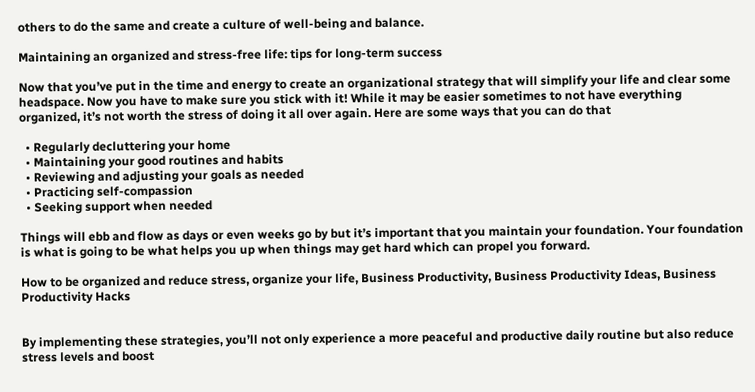others to do the same and create a culture of well-being and balance.

Maintaining an organized and stress-free life: tips for long-term success

Now that you’ve put in the time and energy to create an organizational strategy that will simplify your life and clear some headspace. Now you have to make sure you stick with it! While it may be easier sometimes to not have everything organized, it’s not worth the stress of doing it all over again. Here are some ways that you can do that

  • Regularly decluttering your home
  • Maintaining your good routines and habits
  • Reviewing and adjusting your goals as needed
  • Practicing self-compassion
  • Seeking support when needed

Things will ebb and flow as days or even weeks go by but it’s important that you maintain your foundation. Your foundation is what is going to be what helps you up when things may get hard which can propel you forward.

How to be organized and reduce stress, organize your life, Business Productivity, Business Productivity Ideas, Business Productivity Hacks


By implementing these strategies, you’ll not only experience a more peaceful and productive daily routine but also reduce stress levels and boost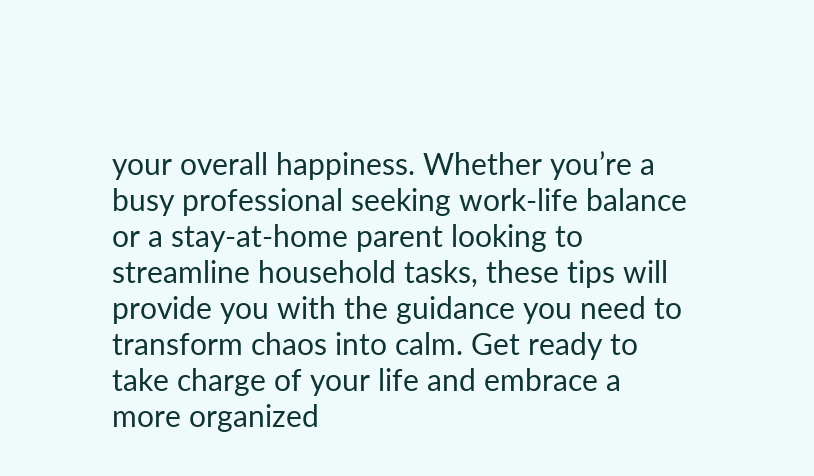your overall happiness. Whether you’re a busy professional seeking work-life balance or a stay-at-home parent looking to streamline household tasks, these tips will provide you with the guidance you need to transform chaos into calm. Get ready to take charge of your life and embrace a more organized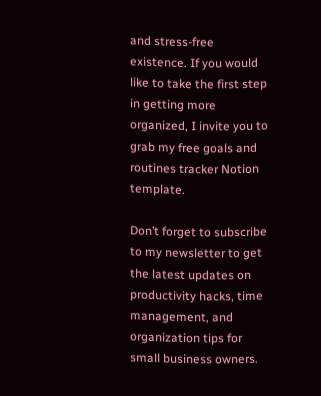and stress-free existence. If you would like to take the first step in getting more organized, I invite you to grab my free goals and routines tracker Notion template.

Don’t forget to subscribe to my newsletter to get the latest updates on productivity hacks, time management, and organization tips for small business owners.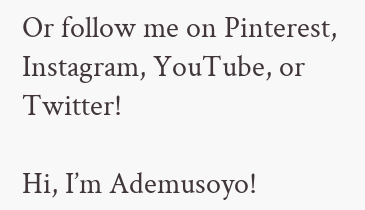Or follow me on Pinterest, Instagram, YouTube, or Twitter!

Hi, I’m Ademusoyo!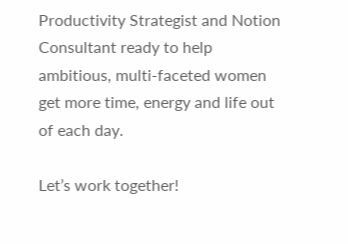Productivity Strategist and Notion Consultant ready to help ambitious, multi-faceted women get more time, energy and life out of each day.

Let’s work together!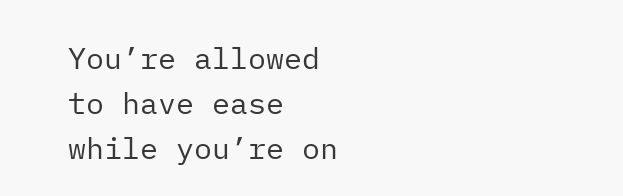You’re allowed to have ease while you’re on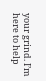your grind. I’m here to help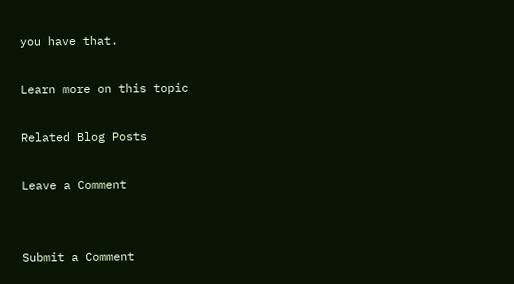you have that.

Learn more on this topic

Related Blog Posts

Leave a Comment


Submit a Comment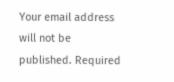Your email address will not be published. Required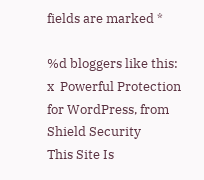fields are marked *

%d bloggers like this:
x  Powerful Protection for WordPress, from Shield Security
This Site Is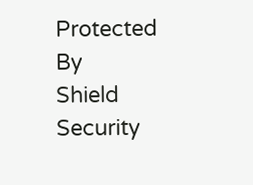Protected By
Shield Security